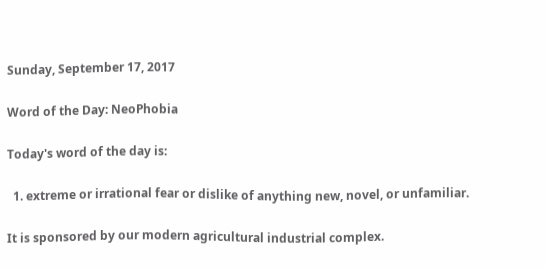Sunday, September 17, 2017

Word of the Day: NeoPhobia

Today's word of the day is:

  1. extreme or irrational fear or dislike of anything new, novel, or unfamiliar.

It is sponsored by our modern agricultural industrial complex.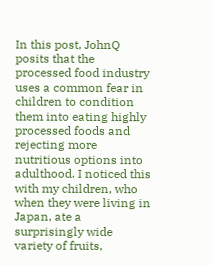In this post, JohnQ posits that the processed food industry uses a common fear in children to condition them into eating highly processed foods and rejecting more nutritious options into adulthood. I noticed this with my children, who when they were living in Japan, ate a surprisingly wide variety of fruits,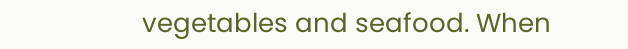vegetables and seafood. When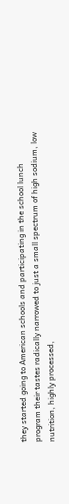they started going to American schools and participating in the school lunch program their tastes radically narrowed to just a small spectrum of high sodium, low nutrition, highly processed,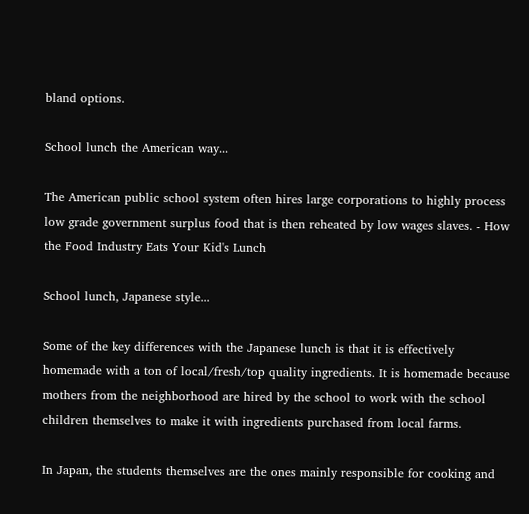bland options.

School lunch the American way...

The American public school system often hires large corporations to highly process low grade government surplus food that is then reheated by low wages slaves. - How the Food Industry Eats Your Kid's Lunch

School lunch, Japanese style...

Some of the key differences with the Japanese lunch is that it is effectively homemade with a ton of local/fresh/top quality ingredients. It is homemade because mothers from the neighborhood are hired by the school to work with the school children themselves to make it with ingredients purchased from local farms.

In Japan, the students themselves are the ones mainly responsible for cooking and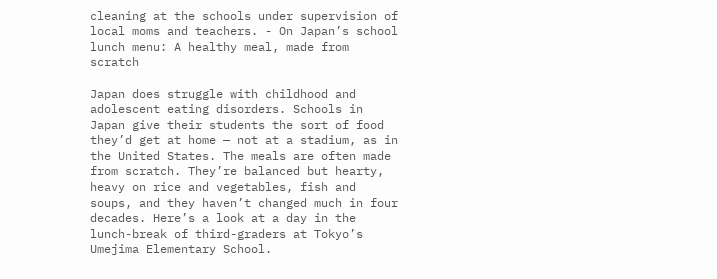cleaning at the schools under supervision of local moms and teachers. - On Japan’s school lunch menu: A healthy meal, made from scratch

Japan does struggle with childhood and adolescent eating disorders. Schools in Japan give their students the sort of food they’d get at home — not at a stadium, as in the United States. The meals are often made from scratch. They’re balanced but hearty, heavy on rice and vegetables, fish and soups, and they haven’t changed much in four decades. Here’s a look at a day in the lunch-break of third-graders at Tokyo’s Umejima Elementary School.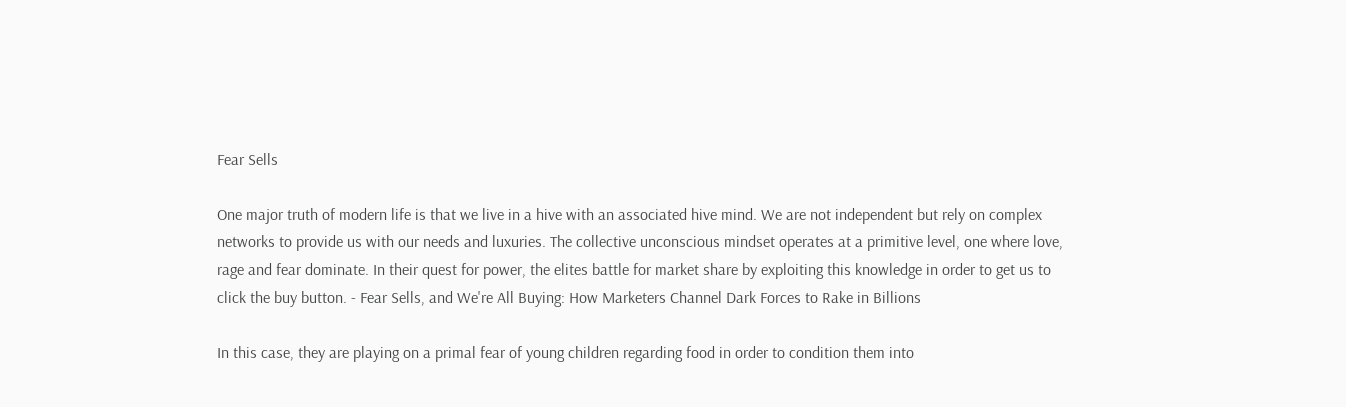Fear Sells

One major truth of modern life is that we live in a hive with an associated hive mind. We are not independent but rely on complex networks to provide us with our needs and luxuries. The collective unconscious mindset operates at a primitive level, one where love, rage and fear dominate. In their quest for power, the elites battle for market share by exploiting this knowledge in order to get us to click the buy button. - Fear Sells, and We're All Buying: How Marketers Channel Dark Forces to Rake in Billions

In this case, they are playing on a primal fear of young children regarding food in order to condition them into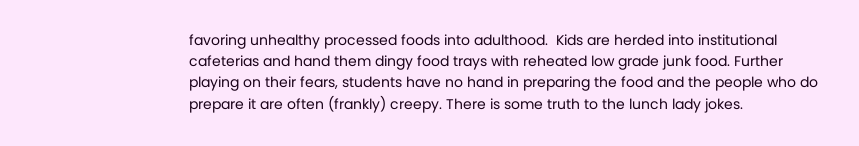favoring unhealthy processed foods into adulthood.  Kids are herded into institutional cafeterias and hand them dingy food trays with reheated low grade junk food. Further playing on their fears, students have no hand in preparing the food and the people who do prepare it are often (frankly) creepy. There is some truth to the lunch lady jokes.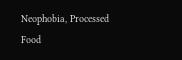Neophobia, Processed Food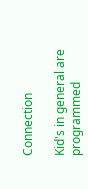Connection

Kid's in general are programmed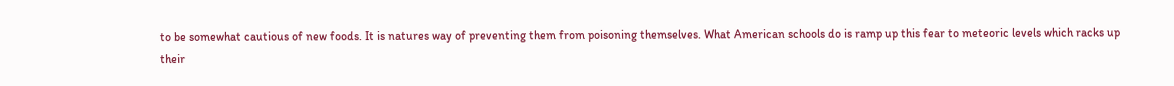to be somewhat cautious of new foods. It is natures way of preventing them from poisoning themselves. What American schools do is ramp up this fear to meteoric levels which racks up their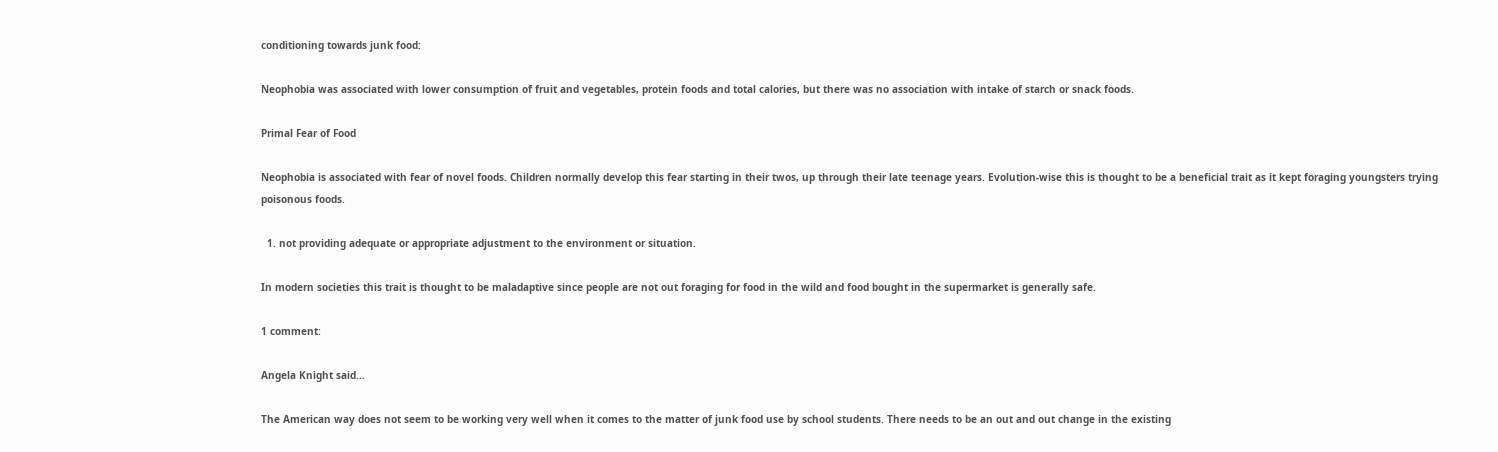conditioning towards junk food:

Neophobia was associated with lower consumption of fruit and vegetables, protein foods and total calories, but there was no association with intake of starch or snack foods.

Primal Fear of Food

Neophobia is associated with fear of novel foods. Children normally develop this fear starting in their twos, up through their late teenage years. Evolution-wise this is thought to be a beneficial trait as it kept foraging youngsters trying poisonous foods.

  1. not providing adequate or appropriate adjustment to the environment or situation.

In modern societies this trait is thought to be maladaptive since people are not out foraging for food in the wild and food bought in the supermarket is generally safe.

1 comment:

Angela Knight said...

The American way does not seem to be working very well when it comes to the matter of junk food use by school students. There needs to be an out and out change in the existing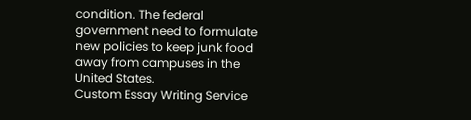condition. The federal government need to formulate new policies to keep junk food away from campuses in the United States.
Custom Essay Writing Service